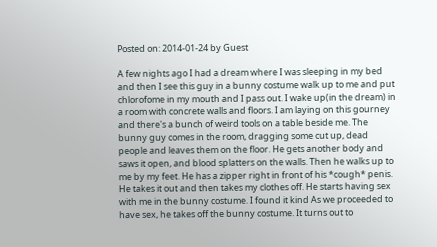Posted on: 2014-01-24 by Guest

A few nights ago I had a dream where I was sleeping in my bed and then I see this guy in a bunny costume walk up to me and put chlorofome in my mouth and I pass out. I wake up(in the dream) in a room with concrete walls and floors. I am laying on this gourney and there's a bunch of weird tools on a table beside me. The bunny guy comes in the room, dragging some cut up, dead people and leaves them on the floor. He gets another body and saws it open, and blood splatters on the walls. Then he walks up to me by my feet. He has a zipper right in front of his *cough* penis. He takes it out and then takes my clothes off. He starts having sex with me in the bunny costume. I found it kind As we proceeded to have sex, he takes off the bunny costume. It turns out to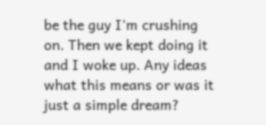be the guy I'm crushing on. Then we kept doing it and I woke up. Any ideas what this means or was it just a simple dream?